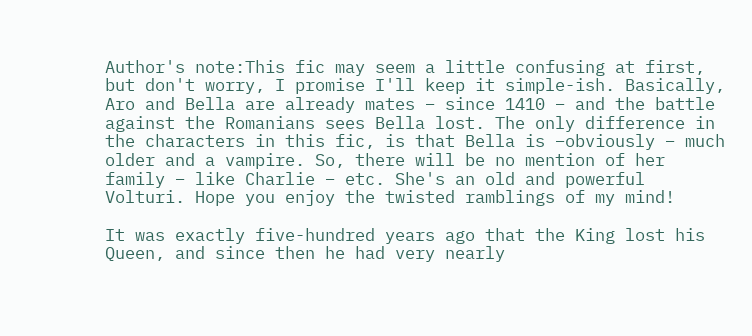Author's note:This fic may seem a little confusing at first, but don't worry, I promise I'll keep it simple-ish. Basically, Aro and Bella are already mates – since 1410 – and the battle against the Romanians sees Bella lost. The only difference in the characters in this fic, is that Bella is –obviously – much older and a vampire. So, there will be no mention of her family – like Charlie – etc. She's an old and powerful Volturi. Hope you enjoy the twisted ramblings of my mind!

It was exactly five-hundred years ago that the King lost his Queen, and since then he had very nearly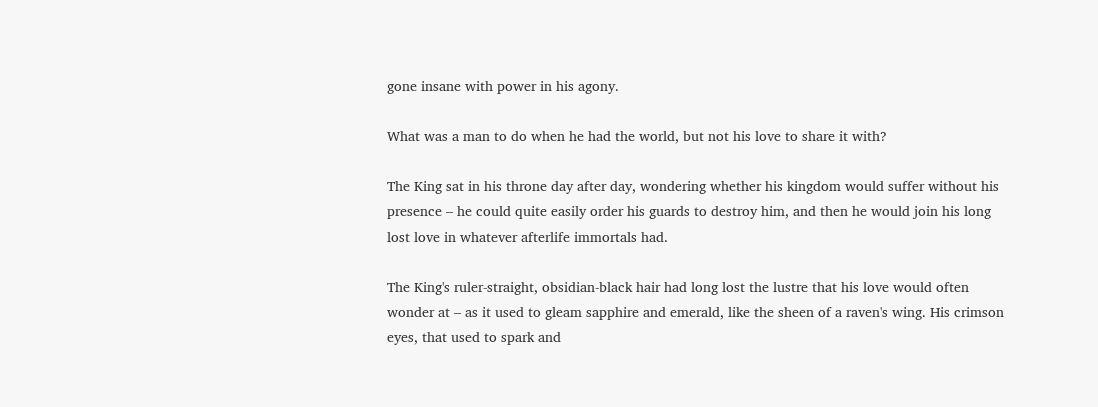gone insane with power in his agony.

What was a man to do when he had the world, but not his love to share it with?

The King sat in his throne day after day, wondering whether his kingdom would suffer without his presence – he could quite easily order his guards to destroy him, and then he would join his long lost love in whatever afterlife immortals had.

The King's ruler-straight, obsidian-black hair had long lost the lustre that his love would often wonder at – as it used to gleam sapphire and emerald, like the sheen of a raven's wing. His crimson eyes, that used to spark and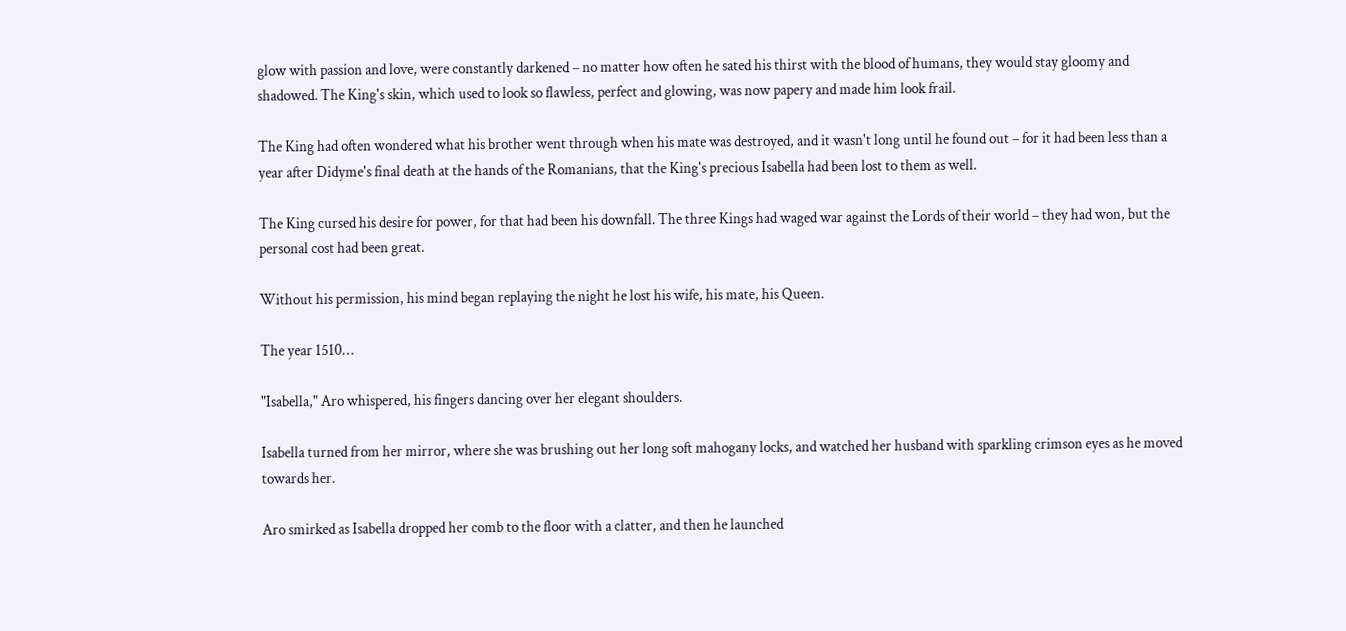glow with passion and love, were constantly darkened – no matter how often he sated his thirst with the blood of humans, they would stay gloomy and shadowed. The King's skin, which used to look so flawless, perfect and glowing, was now papery and made him look frail.

The King had often wondered what his brother went through when his mate was destroyed, and it wasn't long until he found out – for it had been less than a year after Didyme's final death at the hands of the Romanians, that the King's precious Isabella had been lost to them as well.

The King cursed his desire for power, for that had been his downfall. The three Kings had waged war against the Lords of their world – they had won, but the personal cost had been great.

Without his permission, his mind began replaying the night he lost his wife, his mate, his Queen.

The year 1510…

"Isabella," Aro whispered, his fingers dancing over her elegant shoulders.

Isabella turned from her mirror, where she was brushing out her long soft mahogany locks, and watched her husband with sparkling crimson eyes as he moved towards her.

Aro smirked as Isabella dropped her comb to the floor with a clatter, and then he launched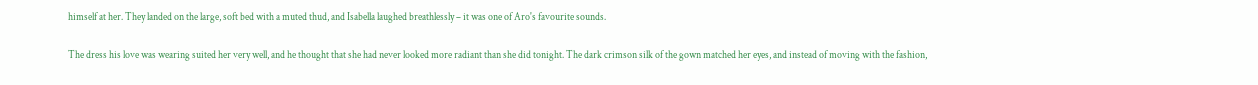himself at her. They landed on the large, soft bed with a muted thud, and Isabella laughed breathlessly – it was one of Aro's favourite sounds.

The dress his love was wearing suited her very well, and he thought that she had never looked more radiant than she did tonight. The dark crimson silk of the gown matched her eyes, and instead of moving with the fashion,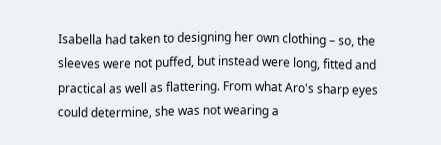Isabella had taken to designing her own clothing – so, the sleeves were not puffed, but instead were long, fitted and practical as well as flattering. From what Aro's sharp eyes could determine, she was not wearing a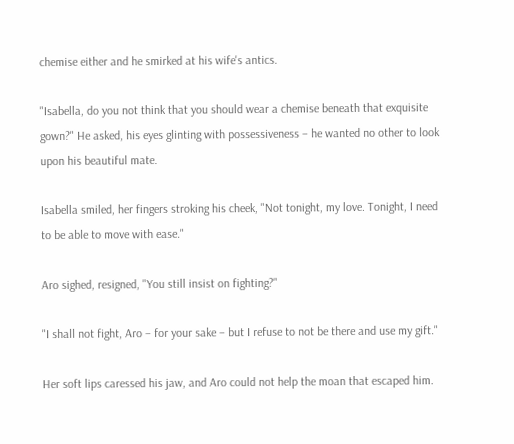chemise either and he smirked at his wife's antics.

"Isabella, do you not think that you should wear a chemise beneath that exquisite gown?" He asked, his eyes glinting with possessiveness – he wanted no other to look upon his beautiful mate.

Isabella smiled, her fingers stroking his cheek, "Not tonight, my love. Tonight, I need to be able to move with ease."

Aro sighed, resigned, "You still insist on fighting?"

"I shall not fight, Aro – for your sake – but I refuse to not be there and use my gift."

Her soft lips caressed his jaw, and Aro could not help the moan that escaped him.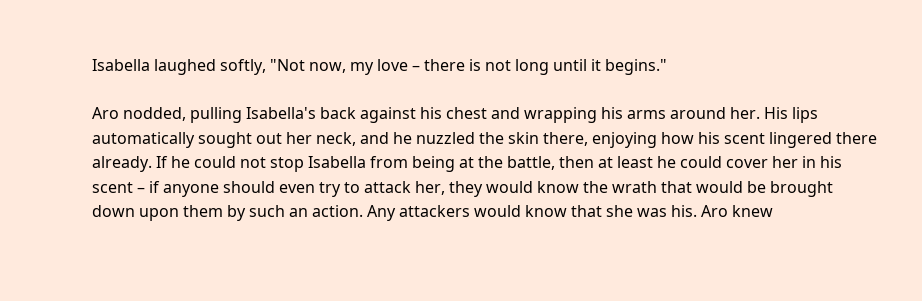Isabella laughed softly, "Not now, my love – there is not long until it begins."

Aro nodded, pulling Isabella's back against his chest and wrapping his arms around her. His lips automatically sought out her neck, and he nuzzled the skin there, enjoying how his scent lingered there already. If he could not stop Isabella from being at the battle, then at least he could cover her in his scent – if anyone should even try to attack her, they would know the wrath that would be brought down upon them by such an action. Any attackers would know that she was his. Aro knew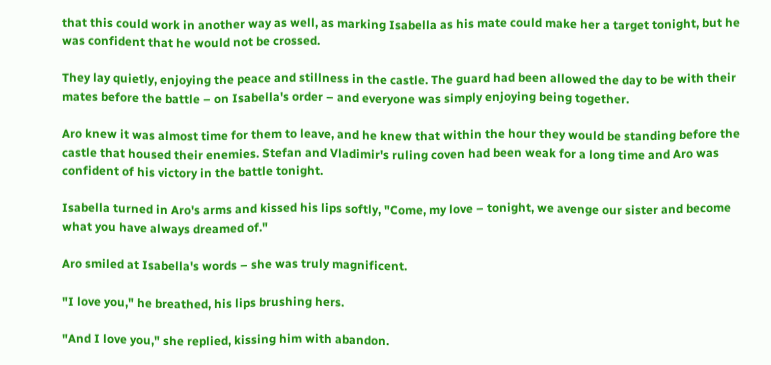that this could work in another way as well, as marking Isabella as his mate could make her a target tonight, but he was confident that he would not be crossed.

They lay quietly, enjoying the peace and stillness in the castle. The guard had been allowed the day to be with their mates before the battle – on Isabella's order – and everyone was simply enjoying being together.

Aro knew it was almost time for them to leave, and he knew that within the hour they would be standing before the castle that housed their enemies. Stefan and Vladimir's ruling coven had been weak for a long time and Aro was confident of his victory in the battle tonight.

Isabella turned in Aro's arms and kissed his lips softly, "Come, my love – tonight, we avenge our sister and become what you have always dreamed of."

Aro smiled at Isabella's words – she was truly magnificent.

"I love you," he breathed, his lips brushing hers.

"And I love you," she replied, kissing him with abandon.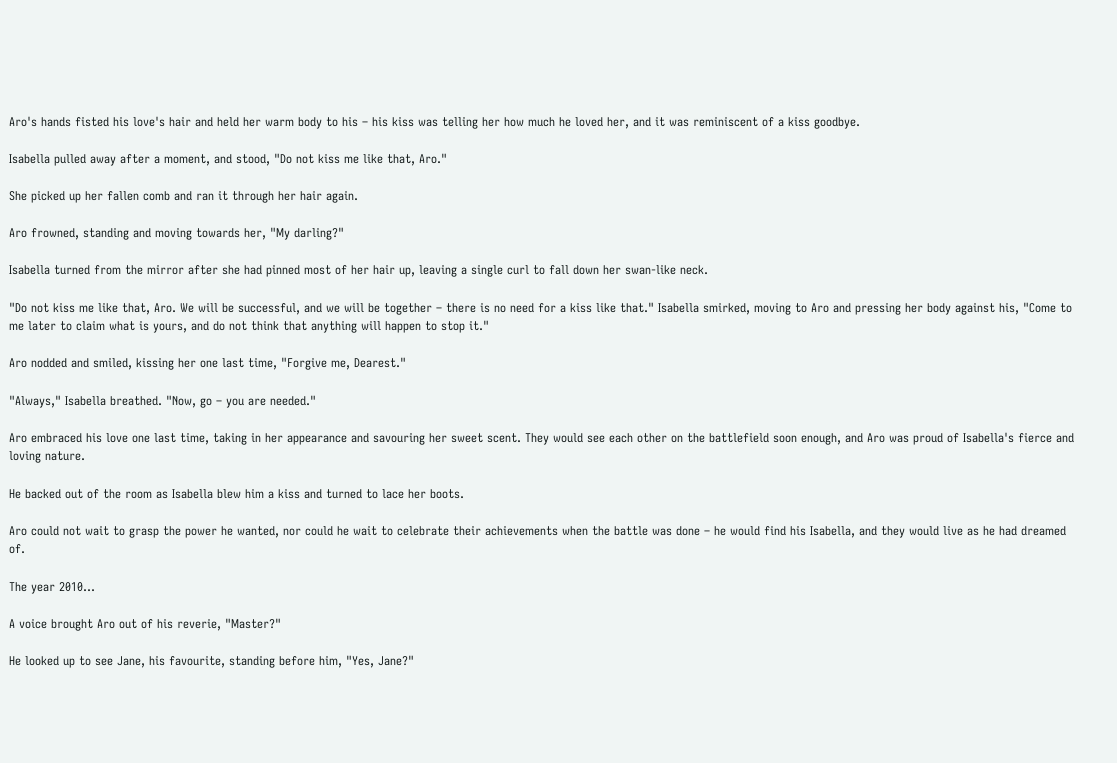Aro's hands fisted his love's hair and held her warm body to his – his kiss was telling her how much he loved her, and it was reminiscent of a kiss goodbye.

Isabella pulled away after a moment, and stood, "Do not kiss me like that, Aro."

She picked up her fallen comb and ran it through her hair again.

Aro frowned, standing and moving towards her, "My darling?"

Isabella turned from the mirror after she had pinned most of her hair up, leaving a single curl to fall down her swan-like neck.

"Do not kiss me like that, Aro. We will be successful, and we will be together – there is no need for a kiss like that." Isabella smirked, moving to Aro and pressing her body against his, "Come to me later to claim what is yours, and do not think that anything will happen to stop it."

Aro nodded and smiled, kissing her one last time, "Forgive me, Dearest."

"Always," Isabella breathed. "Now, go – you are needed."

Aro embraced his love one last time, taking in her appearance and savouring her sweet scent. They would see each other on the battlefield soon enough, and Aro was proud of Isabella's fierce and loving nature.

He backed out of the room as Isabella blew him a kiss and turned to lace her boots.

Aro could not wait to grasp the power he wanted, nor could he wait to celebrate their achievements when the battle was done – he would find his Isabella, and they would live as he had dreamed of.

The year 2010…

A voice brought Aro out of his reverie, "Master?"

He looked up to see Jane, his favourite, standing before him, "Yes, Jane?"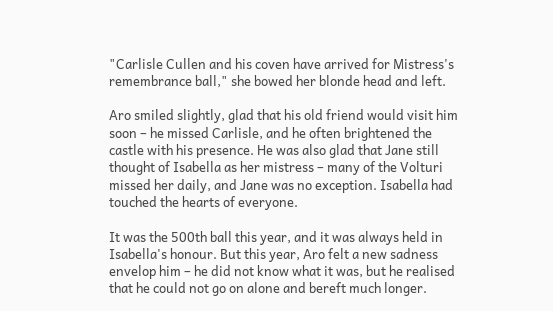"Carlisle Cullen and his coven have arrived for Mistress's remembrance ball," she bowed her blonde head and left.

Aro smiled slightly, glad that his old friend would visit him soon – he missed Carlisle, and he often brightened the castle with his presence. He was also glad that Jane still thought of Isabella as her mistress – many of the Volturi missed her daily, and Jane was no exception. Isabella had touched the hearts of everyone.

It was the 500th ball this year, and it was always held in Isabella's honour. But this year, Aro felt a new sadness envelop him – he did not know what it was, but he realised that he could not go on alone and bereft much longer.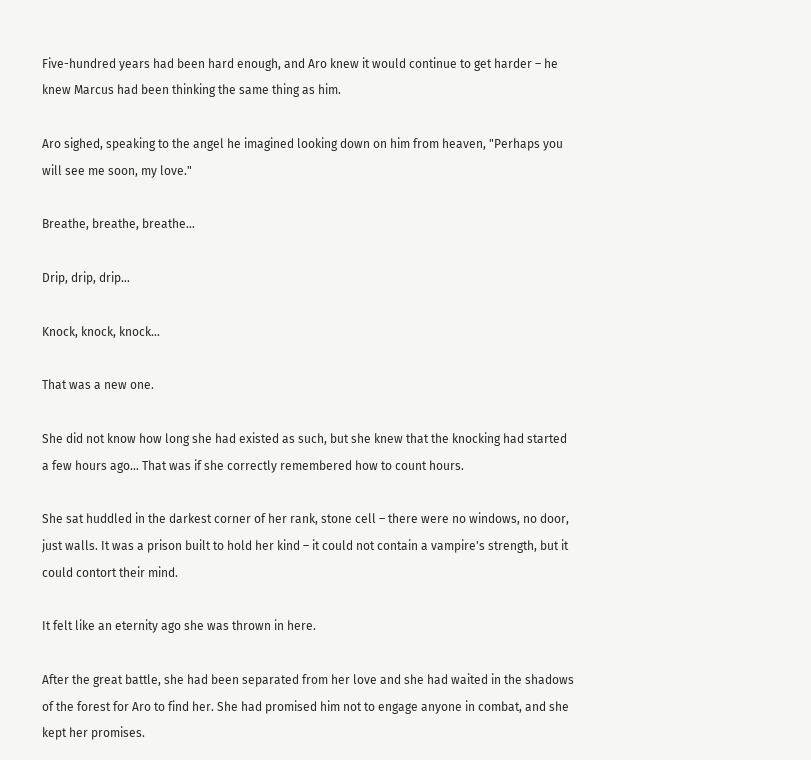Five-hundred years had been hard enough, and Aro knew it would continue to get harder – he knew Marcus had been thinking the same thing as him.

Aro sighed, speaking to the angel he imagined looking down on him from heaven, "Perhaps you will see me soon, my love."

Breathe, breathe, breathe…

Drip, drip, drip…

Knock, knock, knock…

That was a new one.

She did not know how long she had existed as such, but she knew that the knocking had started a few hours ago… That was if she correctly remembered how to count hours.

She sat huddled in the darkest corner of her rank, stone cell – there were no windows, no door, just walls. It was a prison built to hold her kind – it could not contain a vampire's strength, but it could contort their mind.

It felt like an eternity ago she was thrown in here.

After the great battle, she had been separated from her love and she had waited in the shadows of the forest for Aro to find her. She had promised him not to engage anyone in combat, and she kept her promises.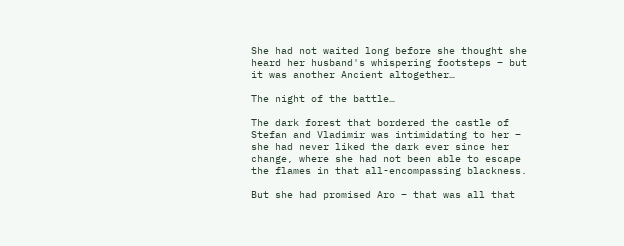She had not waited long before she thought she heard her husband's whispering footsteps – but it was another Ancient altogether…

The night of the battle…

The dark forest that bordered the castle of Stefan and Vladimir was intimidating to her – she had never liked the dark ever since her change, where she had not been able to escape the flames in that all-encompassing blackness.

But she had promised Aro – that was all that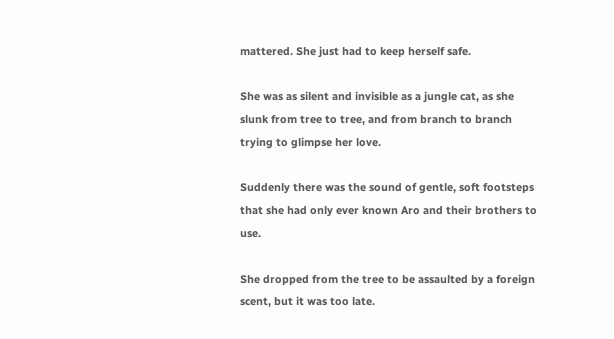mattered. She just had to keep herself safe.

She was as silent and invisible as a jungle cat, as she slunk from tree to tree, and from branch to branch trying to glimpse her love.

Suddenly there was the sound of gentle, soft footsteps that she had only ever known Aro and their brothers to use.

She dropped from the tree to be assaulted by a foreign scent, but it was too late.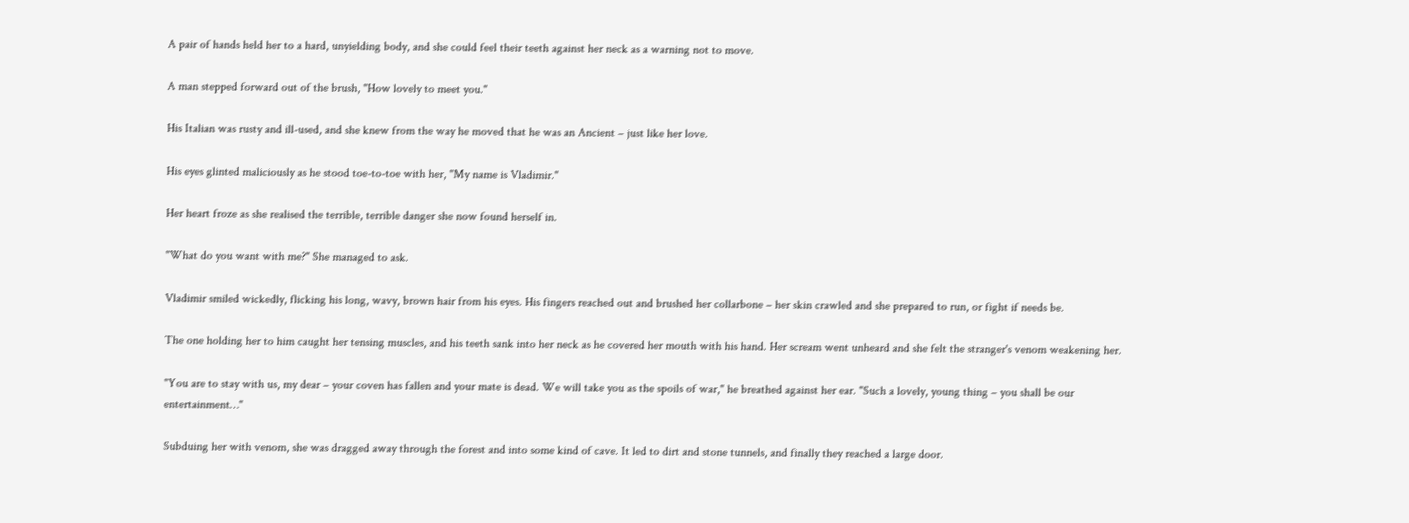A pair of hands held her to a hard, unyielding body, and she could feel their teeth against her neck as a warning not to move.

A man stepped forward out of the brush, "How lovely to meet you."

His Italian was rusty and ill-used, and she knew from the way he moved that he was an Ancient – just like her love.

His eyes glinted maliciously as he stood toe-to-toe with her, "My name is Vladimir."

Her heart froze as she realised the terrible, terrible danger she now found herself in.

"What do you want with me?" She managed to ask.

Vladimir smiled wickedly, flicking his long, wavy, brown hair from his eyes. His fingers reached out and brushed her collarbone – her skin crawled and she prepared to run, or fight if needs be.

The one holding her to him caught her tensing muscles, and his teeth sank into her neck as he covered her mouth with his hand. Her scream went unheard and she felt the stranger's venom weakening her.

"You are to stay with us, my dear – your coven has fallen and your mate is dead. We will take you as the spoils of war," he breathed against her ear. "Such a lovely, young thing – you shall be our entertainment…"

Subduing her with venom, she was dragged away through the forest and into some kind of cave. It led to dirt and stone tunnels, and finally they reached a large door.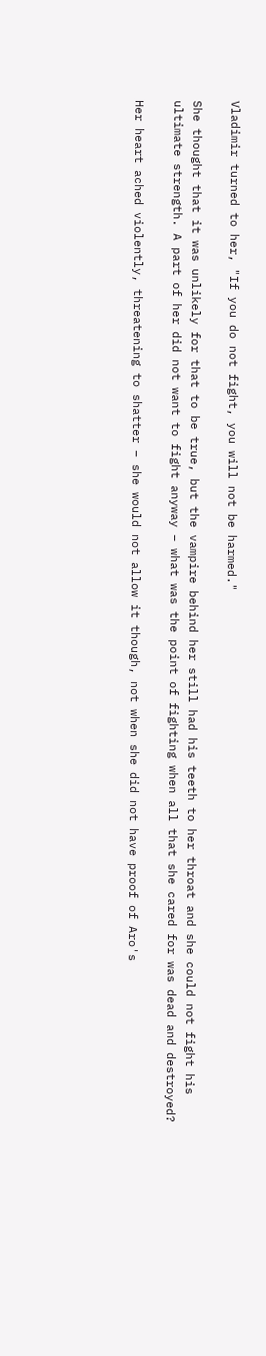Vladimir turned to her, "If you do not fight, you will not be harmed."

She thought that it was unlikely for that to be true, but the vampire behind her still had his teeth to her throat and she could not fight his ultimate strength. A part of her did not want to fight anyway – what was the point of fighting when all that she cared for was dead and destroyed?

Her heart ached violently, threatening to shatter – she would not allow it though, not when she did not have proof of Aro's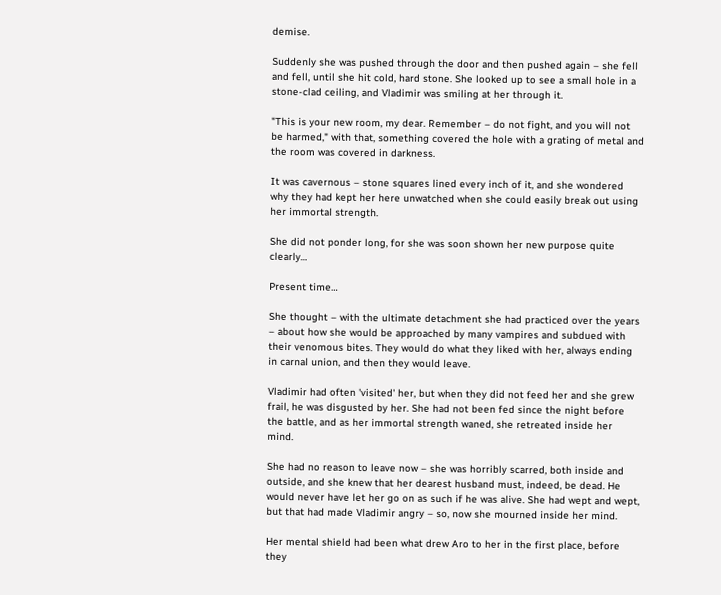demise.

Suddenly she was pushed through the door and then pushed again – she fell and fell, until she hit cold, hard stone. She looked up to see a small hole in a stone-clad ceiling, and Vladimir was smiling at her through it.

"This is your new room, my dear. Remember – do not fight, and you will not be harmed," with that, something covered the hole with a grating of metal and the room was covered in darkness.

It was cavernous – stone squares lined every inch of it, and she wondered why they had kept her here unwatched when she could easily break out using her immortal strength.

She did not ponder long, for she was soon shown her new purpose quite clearly…

Present time…

She thought – with the ultimate detachment she had practiced over the years – about how she would be approached by many vampires and subdued with their venomous bites. They would do what they liked with her, always ending in carnal union, and then they would leave.

Vladimir had often 'visited' her, but when they did not feed her and she grew frail, he was disgusted by her. She had not been fed since the night before the battle, and as her immortal strength waned, she retreated inside her mind.

She had no reason to leave now – she was horribly scarred, both inside and outside, and she knew that her dearest husband must, indeed, be dead. He would never have let her go on as such if he was alive. She had wept and wept, but that had made Vladimir angry – so, now she mourned inside her mind.

Her mental shield had been what drew Aro to her in the first place, before they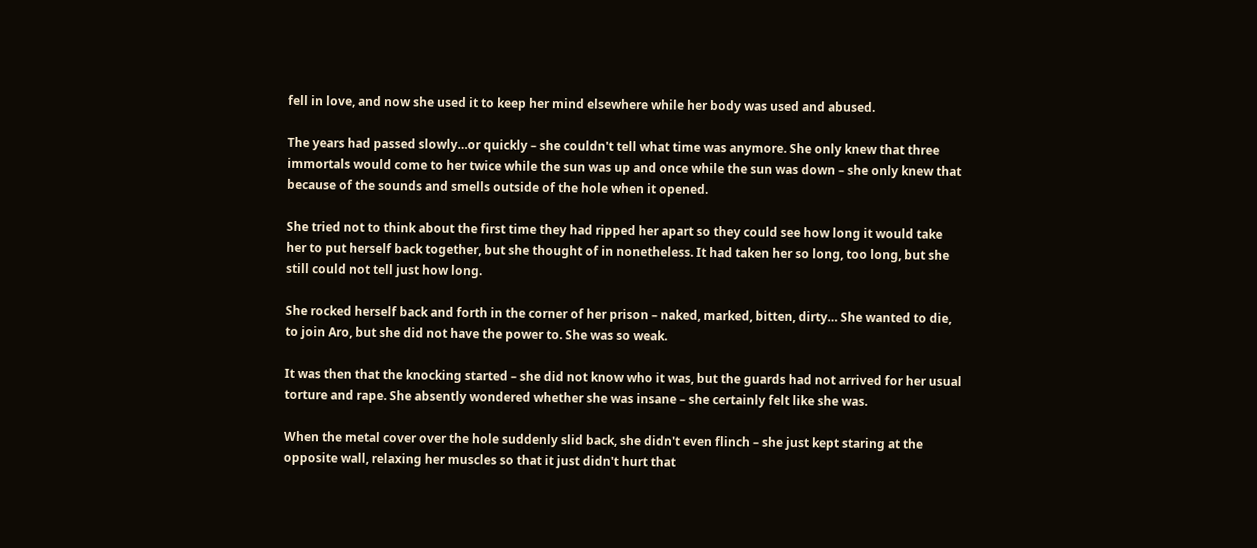fell in love, and now she used it to keep her mind elsewhere while her body was used and abused.

The years had passed slowly…or quickly – she couldn't tell what time was anymore. She only knew that three immortals would come to her twice while the sun was up and once while the sun was down – she only knew that because of the sounds and smells outside of the hole when it opened.

She tried not to think about the first time they had ripped her apart so they could see how long it would take her to put herself back together, but she thought of in nonetheless. It had taken her so long, too long, but she still could not tell just how long.

She rocked herself back and forth in the corner of her prison – naked, marked, bitten, dirty… She wanted to die, to join Aro, but she did not have the power to. She was so weak.

It was then that the knocking started – she did not know who it was, but the guards had not arrived for her usual torture and rape. She absently wondered whether she was insane – she certainly felt like she was.

When the metal cover over the hole suddenly slid back, she didn't even flinch – she just kept staring at the opposite wall, relaxing her muscles so that it just didn't hurt that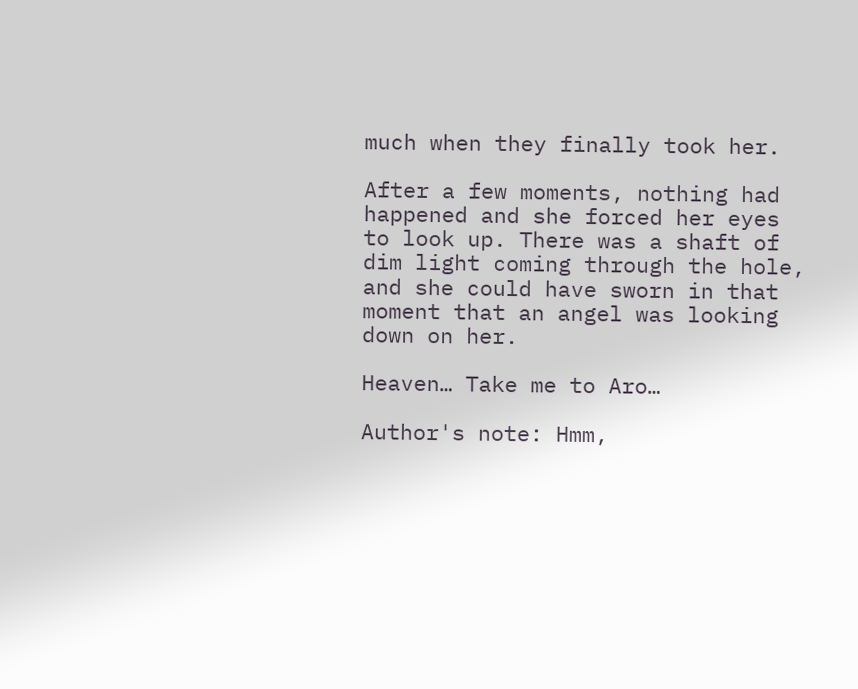much when they finally took her.

After a few moments, nothing had happened and she forced her eyes to look up. There was a shaft of dim light coming through the hole, and she could have sworn in that moment that an angel was looking down on her.

Heaven… Take me to Aro…

Author's note: Hmm,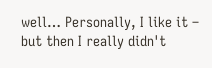well… Personally, I like it – but then I really didn't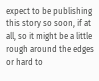expect to be publishing this story so soon, if at all, so it might be a little rough around the edges or hard to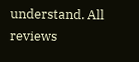understand. All reviews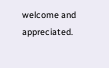welcome and appreciated.